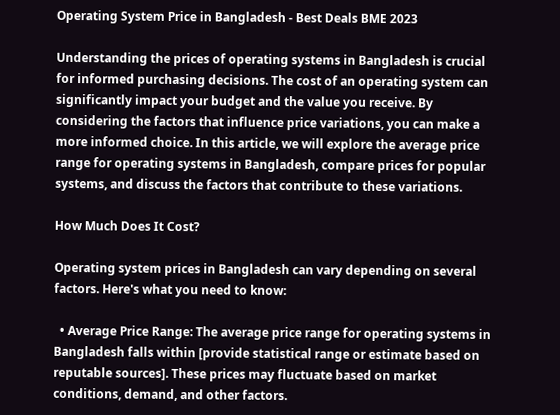Operating System Price in Bangladesh - Best Deals BME 2023

Understanding the prices of operating systems in Bangladesh is crucial for informed purchasing decisions. The cost of an operating system can significantly impact your budget and the value you receive. By considering the factors that influence price variations, you can make a more informed choice. In this article, we will explore the average price range for operating systems in Bangladesh, compare prices for popular systems, and discuss the factors that contribute to these variations.

How Much Does It Cost?

Operating system prices in Bangladesh can vary depending on several factors. Here's what you need to know:

  • Average Price Range: The average price range for operating systems in Bangladesh falls within [provide statistical range or estimate based on reputable sources]. These prices may fluctuate based on market conditions, demand, and other factors.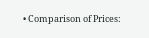• Comparison of Prices: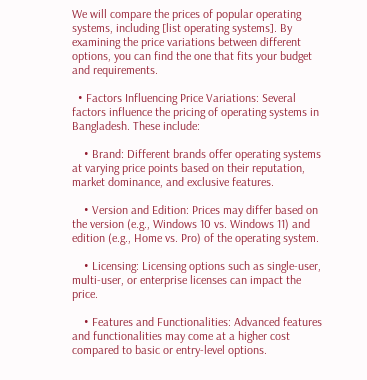We will compare the prices of popular operating systems, including [list operating systems]. By examining the price variations between different options, you can find the one that fits your budget and requirements.

  • Factors Influencing Price Variations: Several factors influence the pricing of operating systems in Bangladesh. These include:

    • Brand: Different brands offer operating systems at varying price points based on their reputation, market dominance, and exclusive features.

    • Version and Edition: Prices may differ based on the version (e.g., Windows 10 vs. Windows 11) and edition (e.g., Home vs. Pro) of the operating system.

    • Licensing: Licensing options such as single-user, multi-user, or enterprise licenses can impact the price.

    • Features and Functionalities: Advanced features and functionalities may come at a higher cost compared to basic or entry-level options.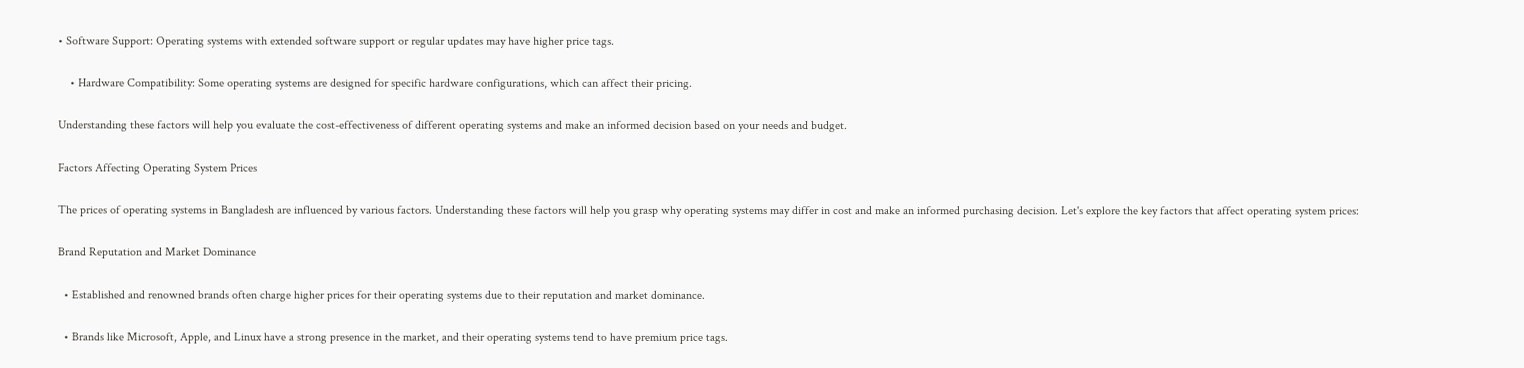• Software Support: Operating systems with extended software support or regular updates may have higher price tags.

    • Hardware Compatibility: Some operating systems are designed for specific hardware configurations, which can affect their pricing.

Understanding these factors will help you evaluate the cost-effectiveness of different operating systems and make an informed decision based on your needs and budget.

Factors Affecting Operating System Prices

The prices of operating systems in Bangladesh are influenced by various factors. Understanding these factors will help you grasp why operating systems may differ in cost and make an informed purchasing decision. Let's explore the key factors that affect operating system prices:

Brand Reputation and Market Dominance

  • Established and renowned brands often charge higher prices for their operating systems due to their reputation and market dominance.

  • Brands like Microsoft, Apple, and Linux have a strong presence in the market, and their operating systems tend to have premium price tags.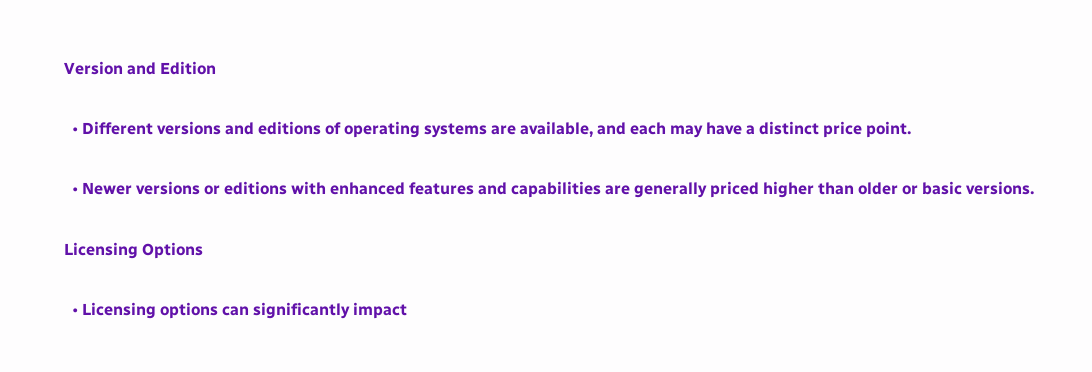Version and Edition

  • Different versions and editions of operating systems are available, and each may have a distinct price point.

  • Newer versions or editions with enhanced features and capabilities are generally priced higher than older or basic versions.

Licensing Options

  • Licensing options can significantly impact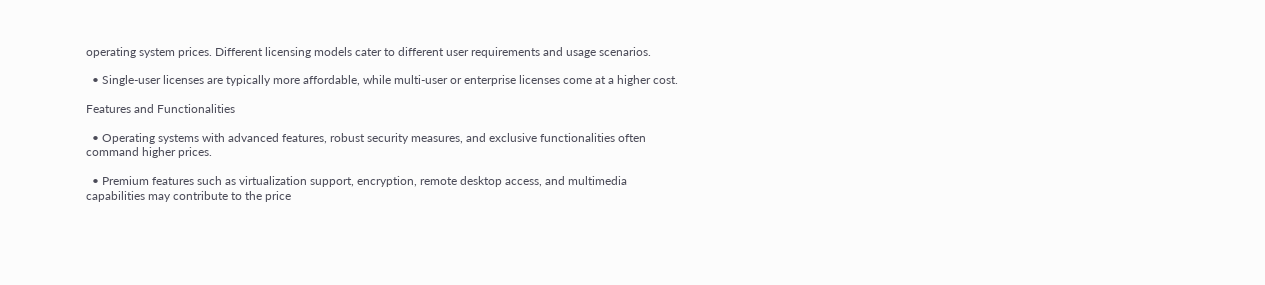operating system prices. Different licensing models cater to different user requirements and usage scenarios.

  • Single-user licenses are typically more affordable, while multi-user or enterprise licenses come at a higher cost.

Features and Functionalities

  • Operating systems with advanced features, robust security measures, and exclusive functionalities often command higher prices.

  • Premium features such as virtualization support, encryption, remote desktop access, and multimedia capabilities may contribute to the price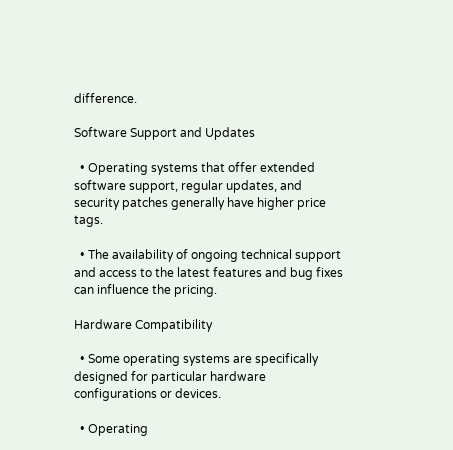difference.

Software Support and Updates

  • Operating systems that offer extended software support, regular updates, and security patches generally have higher price tags.

  • The availability of ongoing technical support and access to the latest features and bug fixes can influence the pricing.

Hardware Compatibility

  • Some operating systems are specifically designed for particular hardware configurations or devices.

  • Operating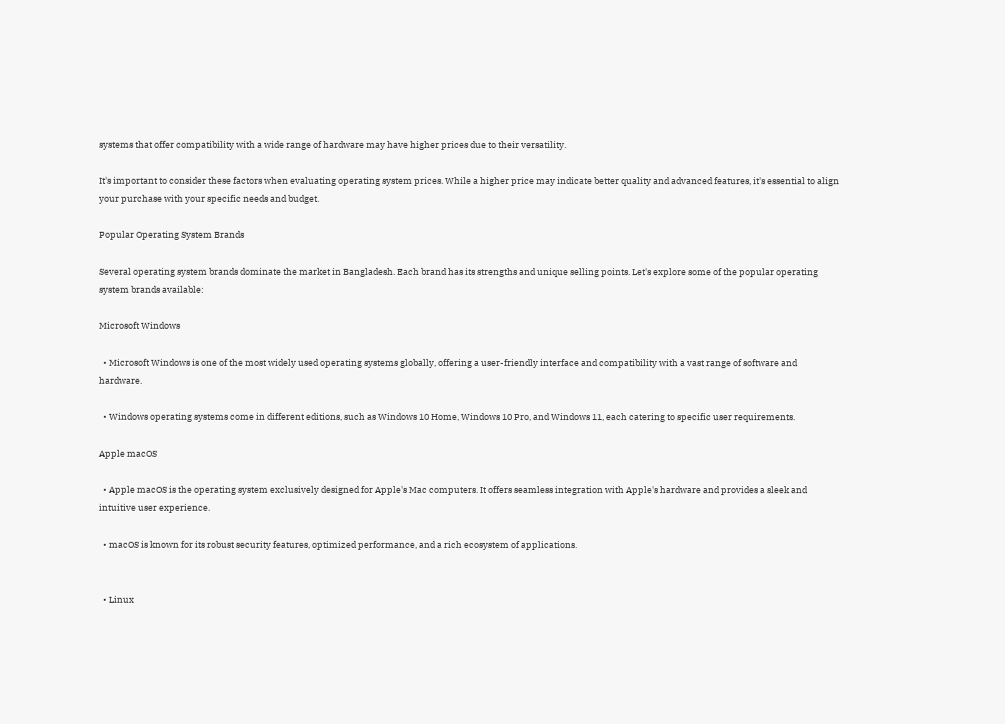systems that offer compatibility with a wide range of hardware may have higher prices due to their versatility.

It's important to consider these factors when evaluating operating system prices. While a higher price may indicate better quality and advanced features, it's essential to align your purchase with your specific needs and budget.

Popular Operating System Brands

Several operating system brands dominate the market in Bangladesh. Each brand has its strengths and unique selling points. Let's explore some of the popular operating system brands available:

Microsoft Windows

  • Microsoft Windows is one of the most widely used operating systems globally, offering a user-friendly interface and compatibility with a vast range of software and hardware.

  • Windows operating systems come in different editions, such as Windows 10 Home, Windows 10 Pro, and Windows 11, each catering to specific user requirements.

Apple macOS

  • Apple macOS is the operating system exclusively designed for Apple's Mac computers. It offers seamless integration with Apple's hardware and provides a sleek and intuitive user experience.

  • macOS is known for its robust security features, optimized performance, and a rich ecosystem of applications.


  • Linux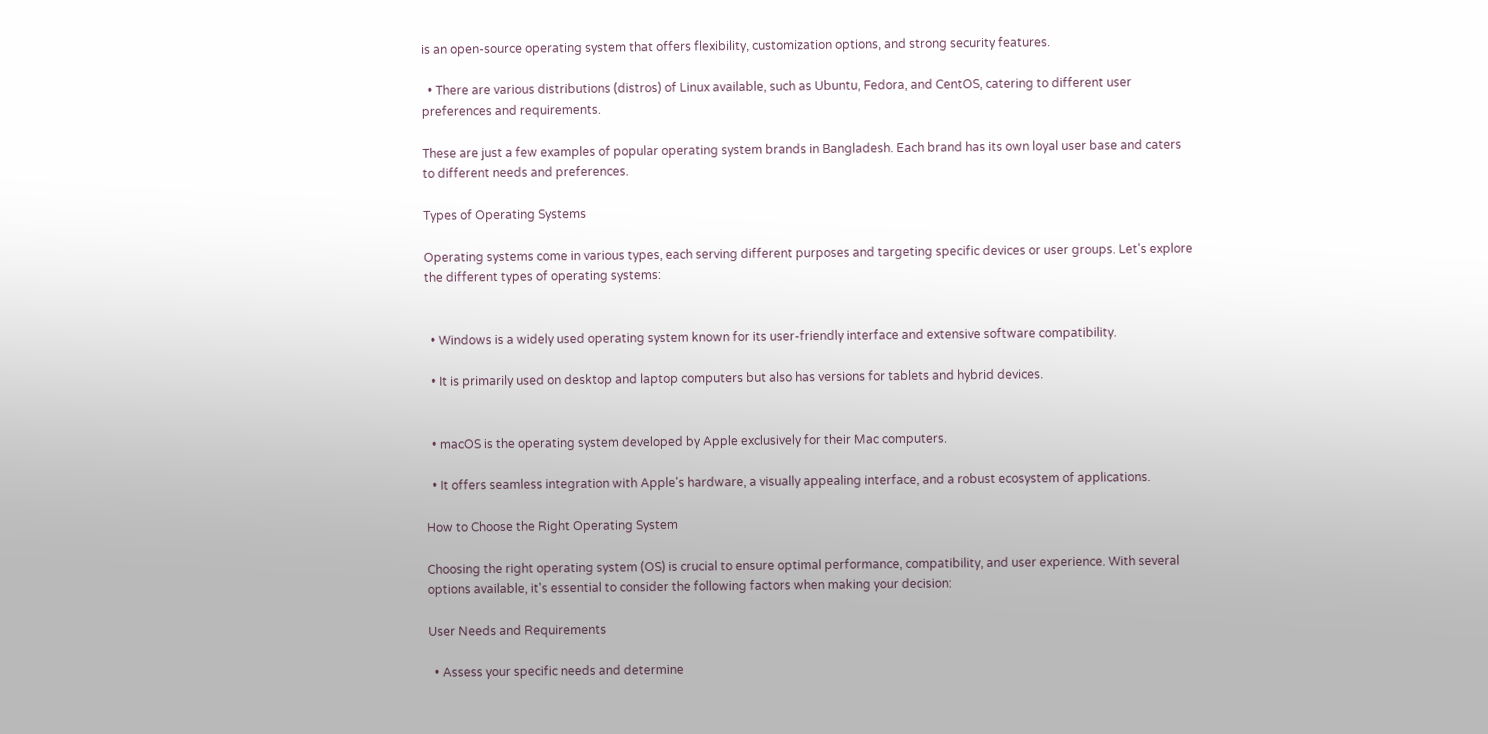is an open-source operating system that offers flexibility, customization options, and strong security features.

  • There are various distributions (distros) of Linux available, such as Ubuntu, Fedora, and CentOS, catering to different user preferences and requirements.

These are just a few examples of popular operating system brands in Bangladesh. Each brand has its own loyal user base and caters to different needs and preferences.

Types of Operating Systems

Operating systems come in various types, each serving different purposes and targeting specific devices or user groups. Let's explore the different types of operating systems:


  • Windows is a widely used operating system known for its user-friendly interface and extensive software compatibility.

  • It is primarily used on desktop and laptop computers but also has versions for tablets and hybrid devices.


  • macOS is the operating system developed by Apple exclusively for their Mac computers.

  • It offers seamless integration with Apple's hardware, a visually appealing interface, and a robust ecosystem of applications.

How to Choose the Right Operating System

Choosing the right operating system (OS) is crucial to ensure optimal performance, compatibility, and user experience. With several options available, it's essential to consider the following factors when making your decision:

User Needs and Requirements

  • Assess your specific needs and determine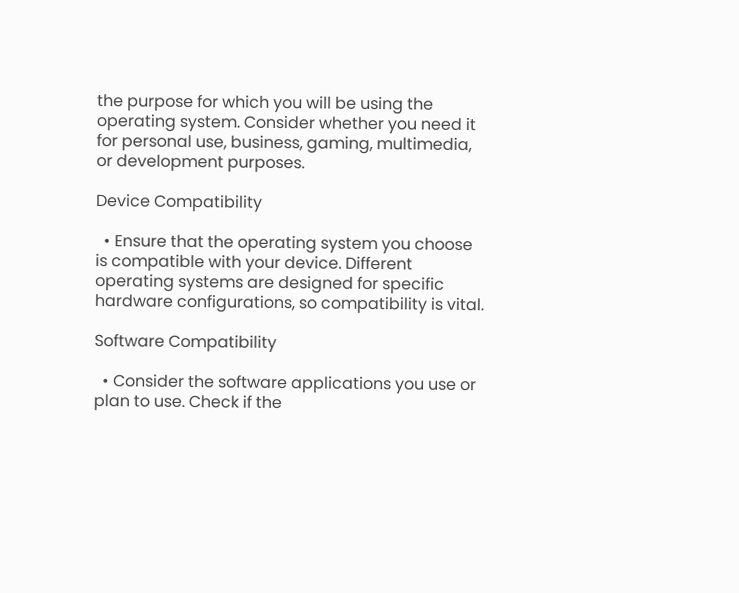the purpose for which you will be using the operating system. Consider whether you need it for personal use, business, gaming, multimedia, or development purposes.

Device Compatibility

  • Ensure that the operating system you choose is compatible with your device. Different operating systems are designed for specific hardware configurations, so compatibility is vital.

Software Compatibility

  • Consider the software applications you use or plan to use. Check if the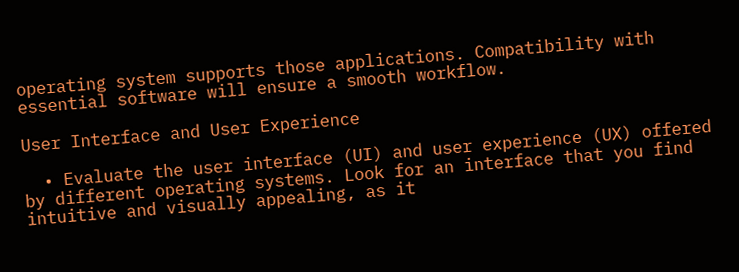operating system supports those applications. Compatibility with essential software will ensure a smooth workflow.

User Interface and User Experience

  • Evaluate the user interface (UI) and user experience (UX) offered by different operating systems. Look for an interface that you find intuitive and visually appealing, as it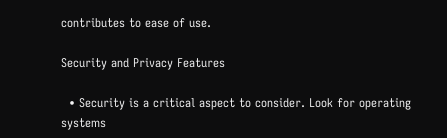contributes to ease of use.

Security and Privacy Features

  • Security is a critical aspect to consider. Look for operating systems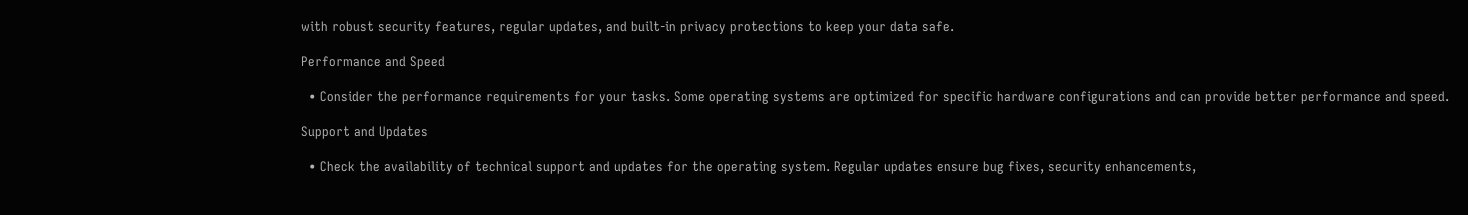with robust security features, regular updates, and built-in privacy protections to keep your data safe.

Performance and Speed

  • Consider the performance requirements for your tasks. Some operating systems are optimized for specific hardware configurations and can provide better performance and speed.

Support and Updates

  • Check the availability of technical support and updates for the operating system. Regular updates ensure bug fixes, security enhancements,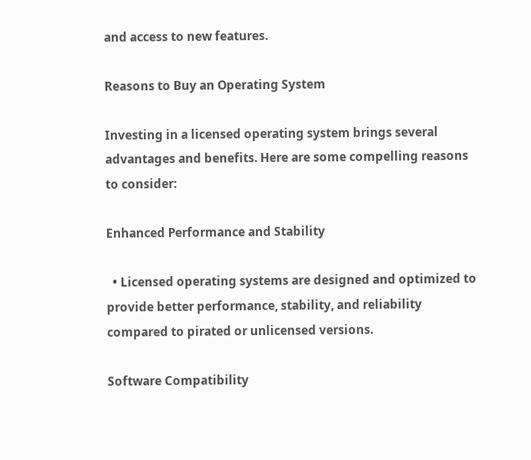and access to new features.

Reasons to Buy an Operating System

Investing in a licensed operating system brings several advantages and benefits. Here are some compelling reasons to consider:

Enhanced Performance and Stability

  • Licensed operating systems are designed and optimized to provide better performance, stability, and reliability compared to pirated or unlicensed versions.

Software Compatibility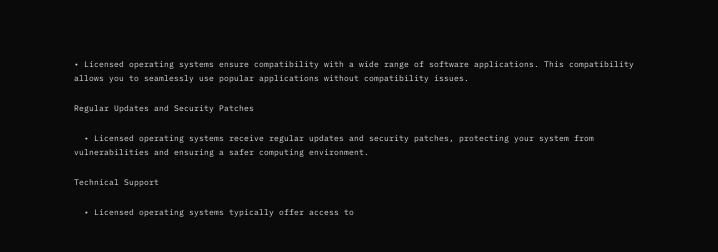• Licensed operating systems ensure compatibility with a wide range of software applications. This compatibility allows you to seamlessly use popular applications without compatibility issues.

Regular Updates and Security Patches

  • Licensed operating systems receive regular updates and security patches, protecting your system from vulnerabilities and ensuring a safer computing environment.

Technical Support

  • Licensed operating systems typically offer access to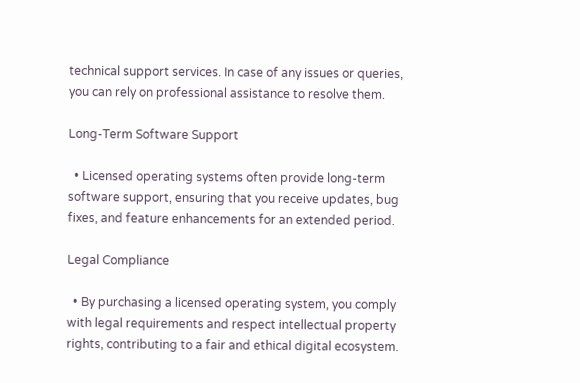technical support services. In case of any issues or queries, you can rely on professional assistance to resolve them.

Long-Term Software Support

  • Licensed operating systems often provide long-term software support, ensuring that you receive updates, bug fixes, and feature enhancements for an extended period.

Legal Compliance

  • By purchasing a licensed operating system, you comply with legal requirements and respect intellectual property rights, contributing to a fair and ethical digital ecosystem.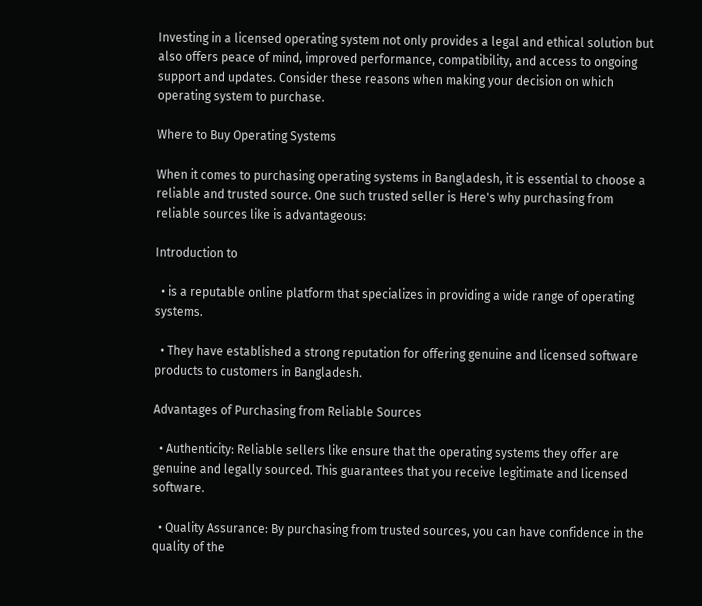Investing in a licensed operating system not only provides a legal and ethical solution but also offers peace of mind, improved performance, compatibility, and access to ongoing support and updates. Consider these reasons when making your decision on which operating system to purchase.

Where to Buy Operating Systems

When it comes to purchasing operating systems in Bangladesh, it is essential to choose a reliable and trusted source. One such trusted seller is Here's why purchasing from reliable sources like is advantageous:

Introduction to

  • is a reputable online platform that specializes in providing a wide range of operating systems.

  • They have established a strong reputation for offering genuine and licensed software products to customers in Bangladesh.

Advantages of Purchasing from Reliable Sources

  • Authenticity: Reliable sellers like ensure that the operating systems they offer are genuine and legally sourced. This guarantees that you receive legitimate and licensed software.

  • Quality Assurance: By purchasing from trusted sources, you can have confidence in the quality of the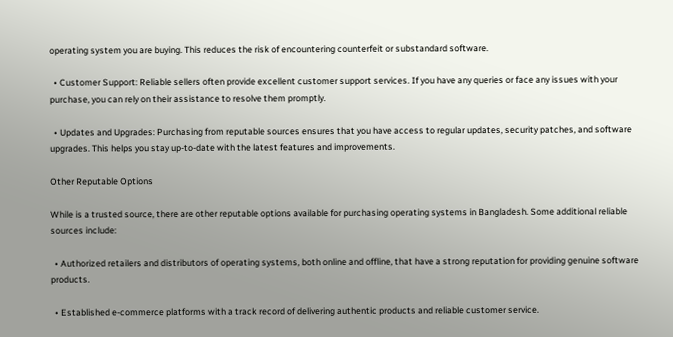operating system you are buying. This reduces the risk of encountering counterfeit or substandard software.

  • Customer Support: Reliable sellers often provide excellent customer support services. If you have any queries or face any issues with your purchase, you can rely on their assistance to resolve them promptly.

  • Updates and Upgrades: Purchasing from reputable sources ensures that you have access to regular updates, security patches, and software upgrades. This helps you stay up-to-date with the latest features and improvements.

Other Reputable Options

While is a trusted source, there are other reputable options available for purchasing operating systems in Bangladesh. Some additional reliable sources include:

  • Authorized retailers and distributors of operating systems, both online and offline, that have a strong reputation for providing genuine software products.

  • Established e-commerce platforms with a track record of delivering authentic products and reliable customer service.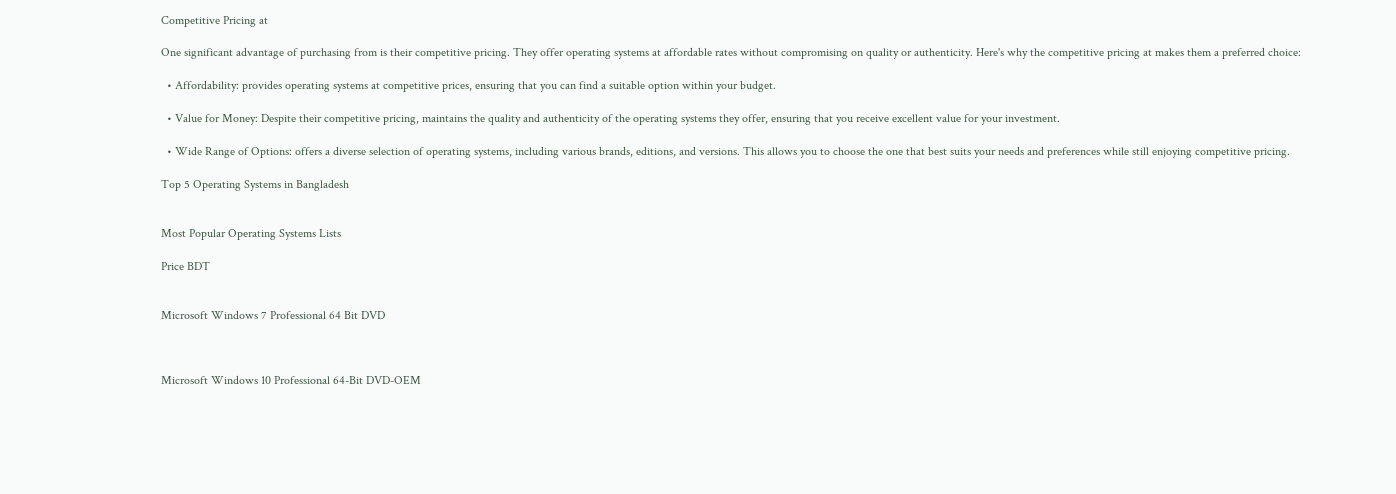Competitive Pricing at

One significant advantage of purchasing from is their competitive pricing. They offer operating systems at affordable rates without compromising on quality or authenticity. Here's why the competitive pricing at makes them a preferred choice:

  • Affordability: provides operating systems at competitive prices, ensuring that you can find a suitable option within your budget.

  • Value for Money: Despite their competitive pricing, maintains the quality and authenticity of the operating systems they offer, ensuring that you receive excellent value for your investment.

  • Wide Range of Options: offers a diverse selection of operating systems, including various brands, editions, and versions. This allows you to choose the one that best suits your needs and preferences while still enjoying competitive pricing.

Top 5 Operating Systems in Bangladesh


Most Popular Operating Systems Lists

Price BDT


Microsoft Windows 7 Professional 64 Bit DVD



Microsoft Windows 10 Professional 64-Bit DVD-OEM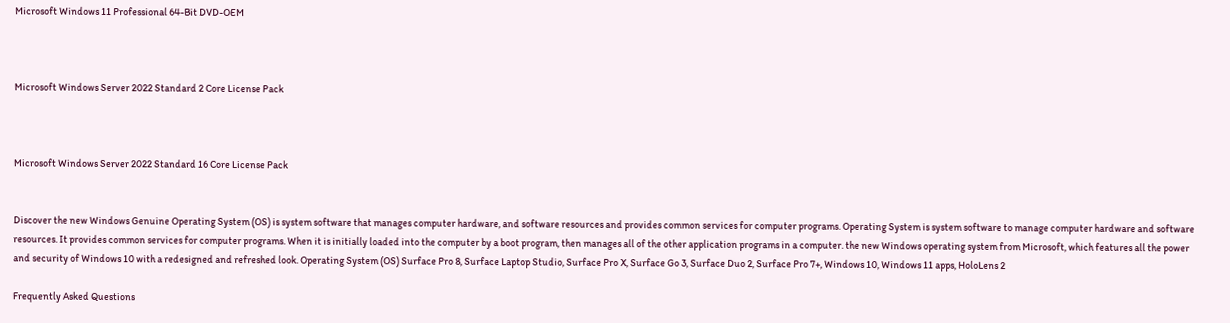Microsoft Windows 11 Professional 64-Bit DVD-OEM



Microsoft Windows Server 2022 Standard 2 Core License Pack



Microsoft Windows Server 2022 Standard 16 Core License Pack


Discover the new Windows Genuine Operating System (OS) is system software that manages computer hardware, and software resources and provides common services for computer programs. Operating System is system software to manage computer hardware and software resources. It provides common services for computer programs. When it is initially loaded into the computer by a boot program, then manages all of the other application programs in a computer. the new Windows operating system from Microsoft, which features all the power and security of Windows 10 with a redesigned and refreshed look. Operating System (OS) Surface Pro 8, Surface Laptop Studio, Surface Pro X, Surface Go 3, Surface Duo 2, Surface Pro 7+, Windows 10, Windows 11 apps, HoloLens 2

Frequently Asked Questions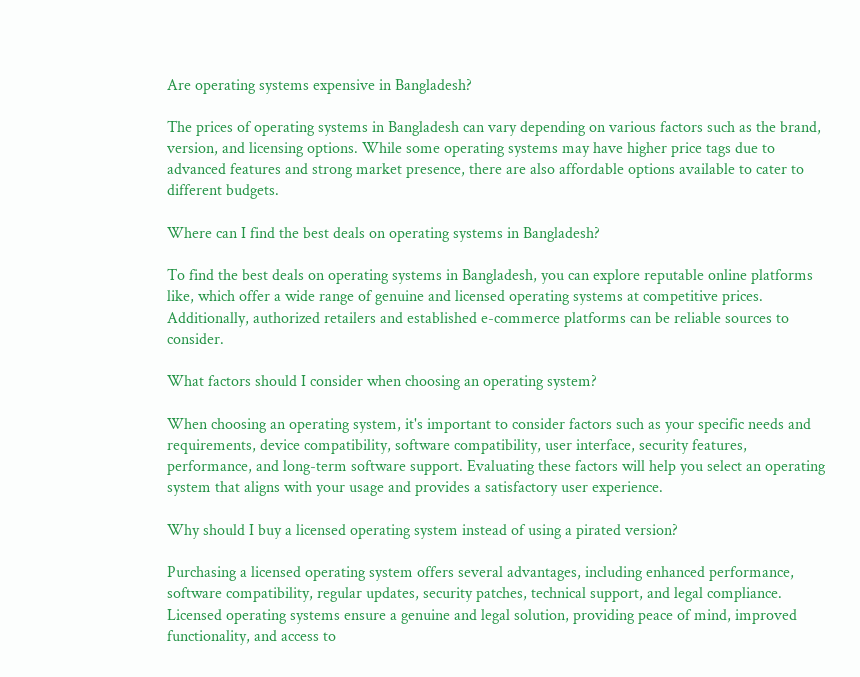Are operating systems expensive in Bangladesh?

The prices of operating systems in Bangladesh can vary depending on various factors such as the brand, version, and licensing options. While some operating systems may have higher price tags due to advanced features and strong market presence, there are also affordable options available to cater to different budgets.

Where can I find the best deals on operating systems in Bangladesh?

To find the best deals on operating systems in Bangladesh, you can explore reputable online platforms like, which offer a wide range of genuine and licensed operating systems at competitive prices. Additionally, authorized retailers and established e-commerce platforms can be reliable sources to consider.

What factors should I consider when choosing an operating system?

When choosing an operating system, it's important to consider factors such as your specific needs and requirements, device compatibility, software compatibility, user interface, security features, performance, and long-term software support. Evaluating these factors will help you select an operating system that aligns with your usage and provides a satisfactory user experience.

Why should I buy a licensed operating system instead of using a pirated version?

Purchasing a licensed operating system offers several advantages, including enhanced performance, software compatibility, regular updates, security patches, technical support, and legal compliance. Licensed operating systems ensure a genuine and legal solution, providing peace of mind, improved functionality, and access to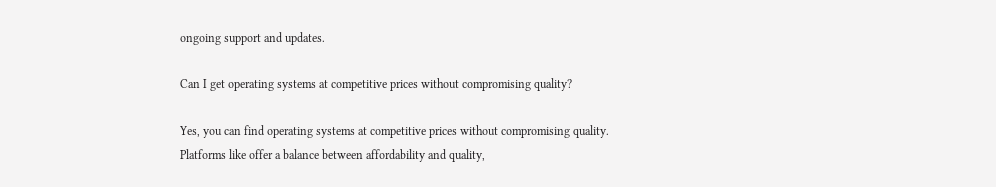ongoing support and updates.

Can I get operating systems at competitive prices without compromising quality?

Yes, you can find operating systems at competitive prices without compromising quality. Platforms like offer a balance between affordability and quality,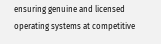ensuring genuine and licensed operating systems at competitive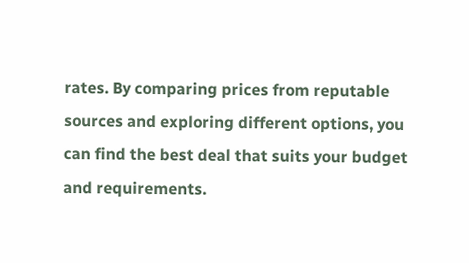rates. By comparing prices from reputable sources and exploring different options, you can find the best deal that suits your budget and requirements.